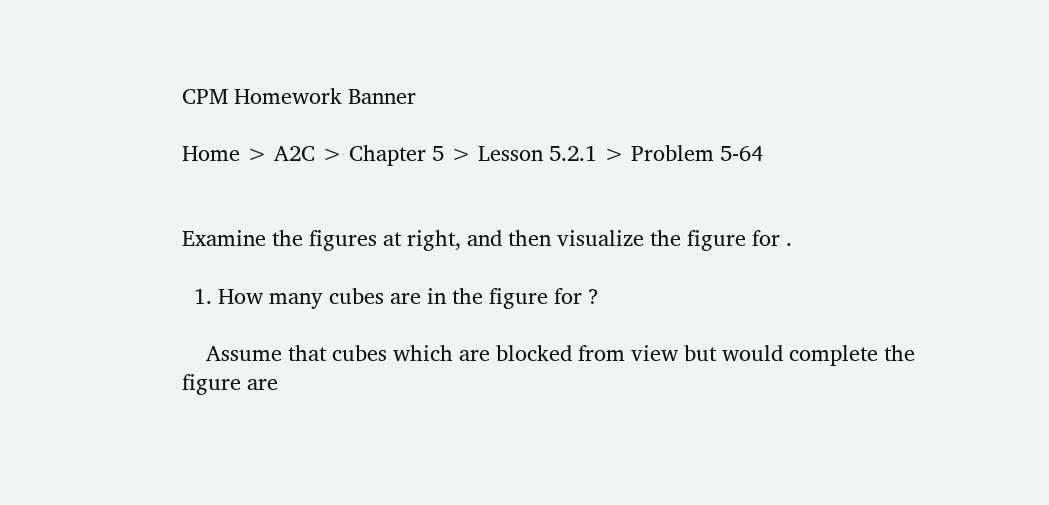CPM Homework Banner

Home > A2C > Chapter 5 > Lesson 5.2.1 > Problem 5-64


Examine the figures at right, and then visualize the figure for .

  1. How many cubes are in the figure for ?

    Assume that cubes which are blocked from view but would complete the figure are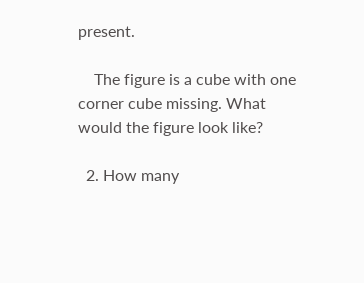present.

    The figure is a cube with one corner cube missing. What would the figure look like?

  2. How many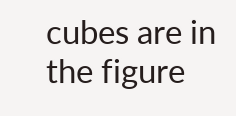cubes are in the figure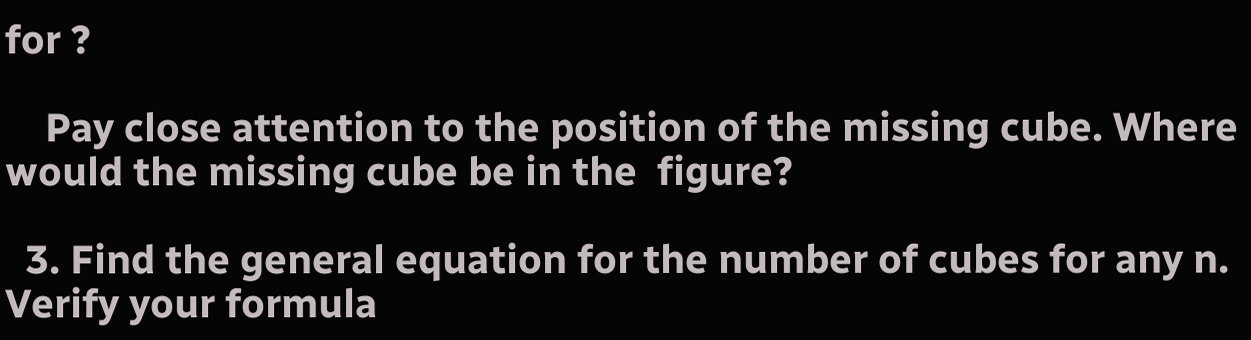for ?

    Pay close attention to the position of the missing cube. Where would the missing cube be in the  figure?

  3. Find the general equation for the number of cubes for any n. Verify your formula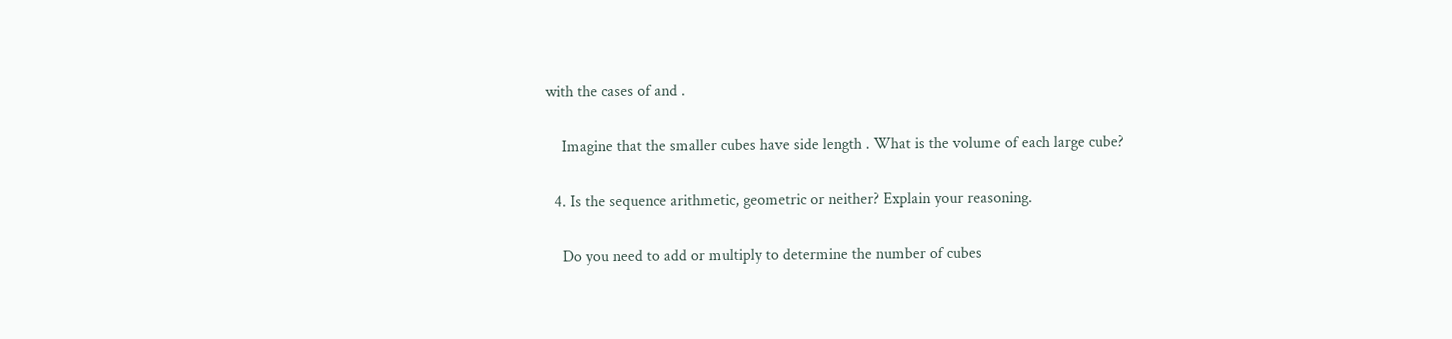with the cases of and .

    Imagine that the smaller cubes have side length . What is the volume of each large cube?

  4. Is the sequence arithmetic, geometric or neither? Explain your reasoning.

    Do you need to add or multiply to determine the number of cubes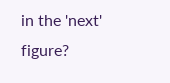in the 'next' figure?